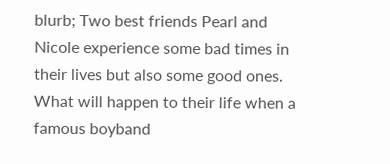blurb; Two best friends Pearl and Nicole experience some bad times in their lives but also some good ones. What will happen to their life when a famous boyband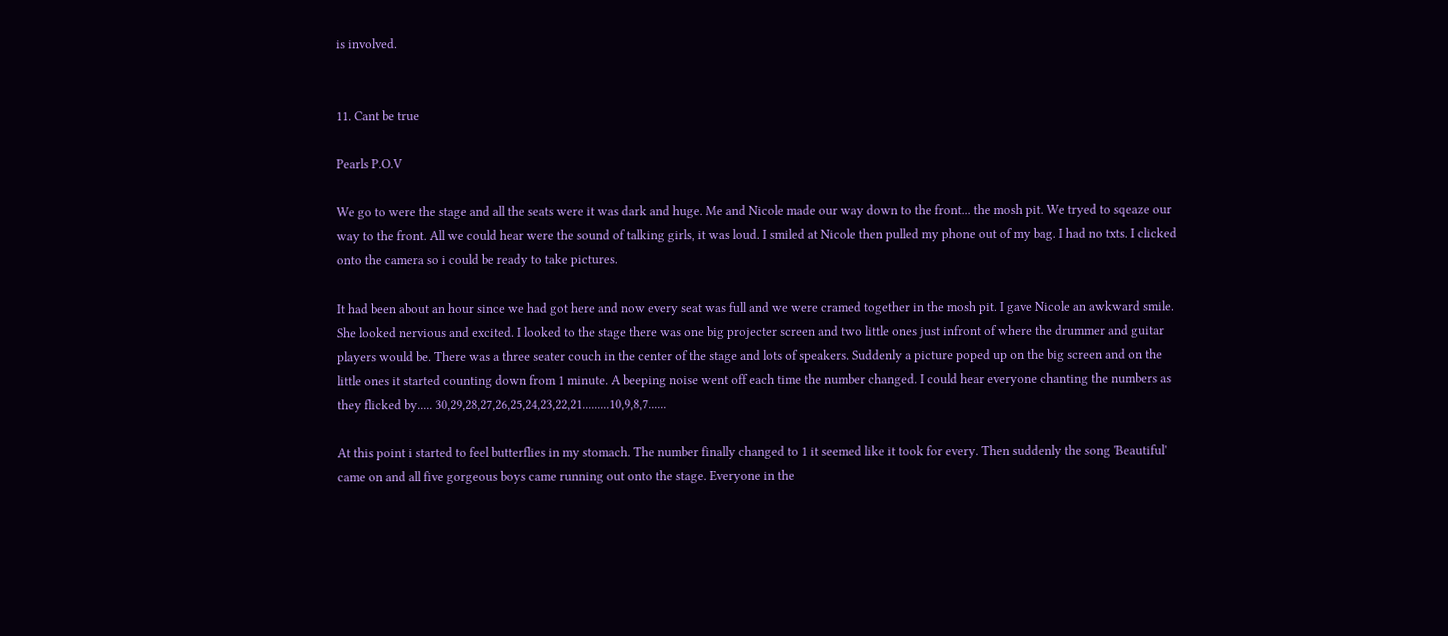is involved.


11. Cant be true

Pearls P.O.V

We go to were the stage and all the seats were it was dark and huge. Me and Nicole made our way down to the front... the mosh pit. We tryed to sqeaze our way to the front. All we could hear were the sound of talking girls, it was loud. I smiled at Nicole then pulled my phone out of my bag. I had no txts. I clicked onto the camera so i could be ready to take pictures.

It had been about an hour since we had got here and now every seat was full and we were cramed together in the mosh pit. I gave Nicole an awkward smile. She looked nervious and excited. I looked to the stage there was one big projecter screen and two little ones just infront of where the drummer and guitar players would be. There was a three seater couch in the center of the stage and lots of speakers. Suddenly a picture poped up on the big screen and on the little ones it started counting down from 1 minute. A beeping noise went off each time the number changed. I could hear everyone chanting the numbers as they flicked by..... 30,29,28,27,26,25,24,23,22,21.........10,9,8,7......

At this point i started to feel butterflies in my stomach. The number finally changed to 1 it seemed like it took for every. Then suddenly the song 'Beautiful' came on and all five gorgeous boys came running out onto the stage. Everyone in the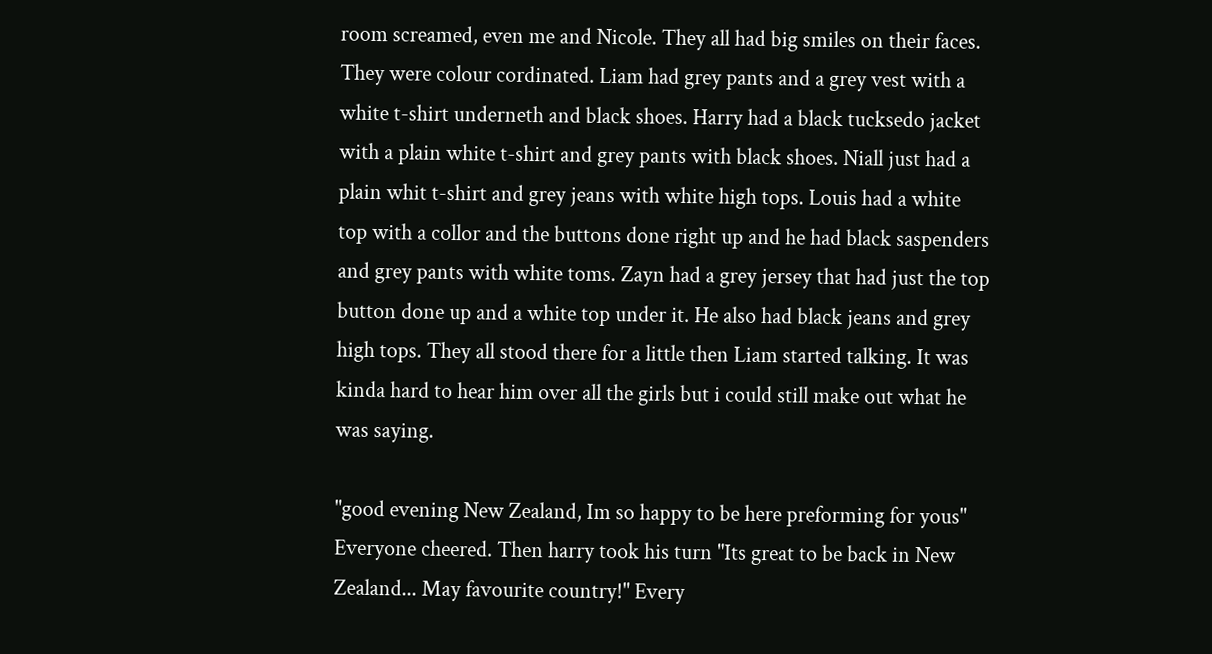room screamed, even me and Nicole. They all had big smiles on their faces. They were colour cordinated. Liam had grey pants and a grey vest with a white t-shirt underneth and black shoes. Harry had a black tucksedo jacket with a plain white t-shirt and grey pants with black shoes. Niall just had a plain whit t-shirt and grey jeans with white high tops. Louis had a white top with a collor and the buttons done right up and he had black saspenders and grey pants with white toms. Zayn had a grey jersey that had just the top button done up and a white top under it. He also had black jeans and grey high tops. They all stood there for a little then Liam started talking. It was kinda hard to hear him over all the girls but i could still make out what he was saying.

"good evening New Zealand, Im so happy to be here preforming for yous" Everyone cheered. Then harry took his turn "Its great to be back in New Zealand... May favourite country!" Every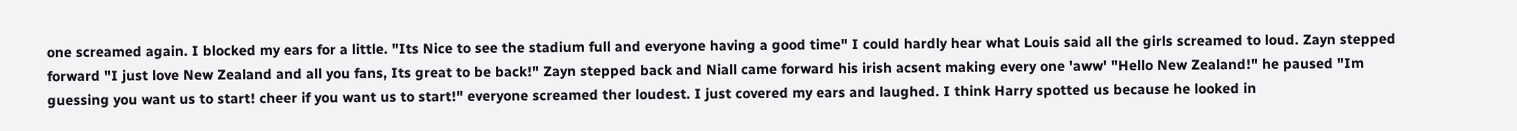one screamed again. I blocked my ears for a little. "Its Nice to see the stadium full and everyone having a good time" I could hardly hear what Louis said all the girls screamed to loud. Zayn stepped forward "I just love New Zealand and all you fans, Its great to be back!" Zayn stepped back and Niall came forward his irish acsent making every one 'aww' "Hello New Zealand!" he paused "Im guessing you want us to start! cheer if you want us to start!" everyone screamed ther loudest. I just covered my ears and laughed. I think Harry spotted us because he looked in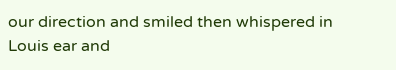our direction and smiled then whispered in Louis ear and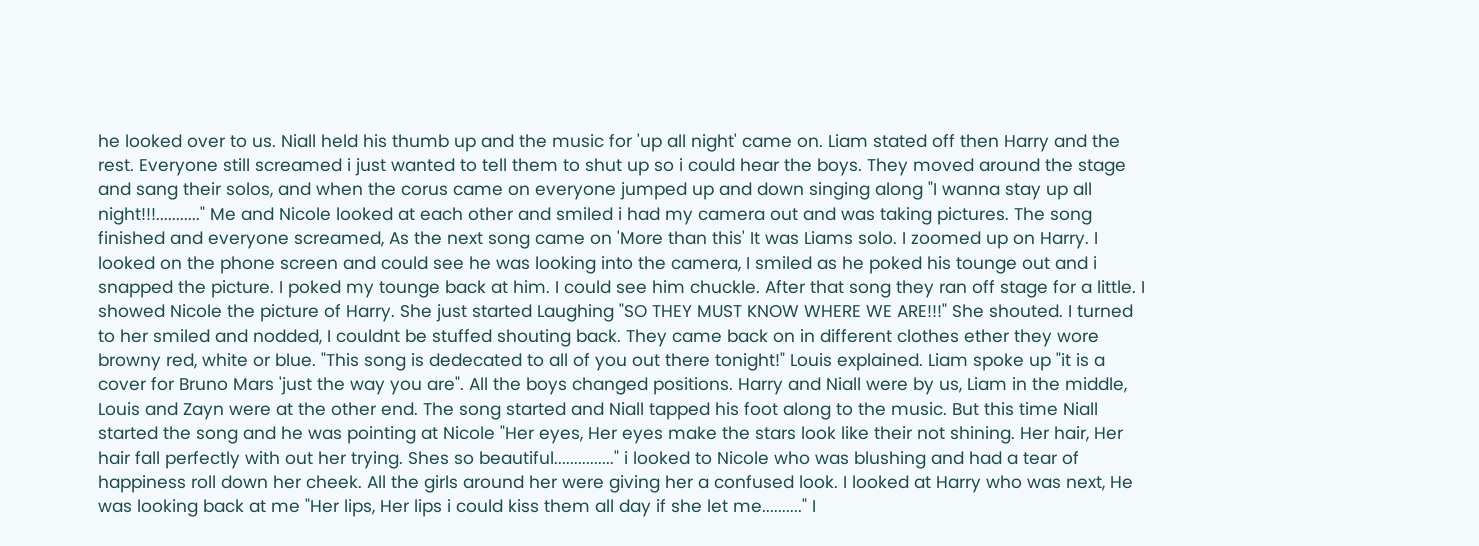he looked over to us. Niall held his thumb up and the music for 'up all night' came on. Liam stated off then Harry and the rest. Everyone still screamed i just wanted to tell them to shut up so i could hear the boys. They moved around the stage and sang their solos, and when the corus came on everyone jumped up and down singing along "I wanna stay up all night!!!..........." Me and Nicole looked at each other and smiled i had my camera out and was taking pictures. The song finished and everyone screamed, As the next song came on 'More than this' It was Liams solo. I zoomed up on Harry. I looked on the phone screen and could see he was looking into the camera, I smiled as he poked his tounge out and i snapped the picture. I poked my tounge back at him. I could see him chuckle. After that song they ran off stage for a little. I showed Nicole the picture of Harry. She just started Laughing "SO THEY MUST KNOW WHERE WE ARE!!!" She shouted. I turned to her smiled and nodded, I couldnt be stuffed shouting back. They came back on in different clothes ether they wore browny red, white or blue. "This song is dedecated to all of you out there tonight!" Louis explained. Liam spoke up "it is a cover for Bruno Mars 'just the way you are". All the boys changed positions. Harry and Niall were by us, Liam in the middle, Louis and Zayn were at the other end. The song started and Niall tapped his foot along to the music. But this time Niall started the song and he was pointing at Nicole "Her eyes, Her eyes make the stars look like their not shining. Her hair, Her hair fall perfectly with out her trying. Shes so beautiful..............." i looked to Nicole who was blushing and had a tear of happiness roll down her cheek. All the girls around her were giving her a confused look. I looked at Harry who was next, He was looking back at me "Her lips, Her lips i could kiss them all day if she let me.........." I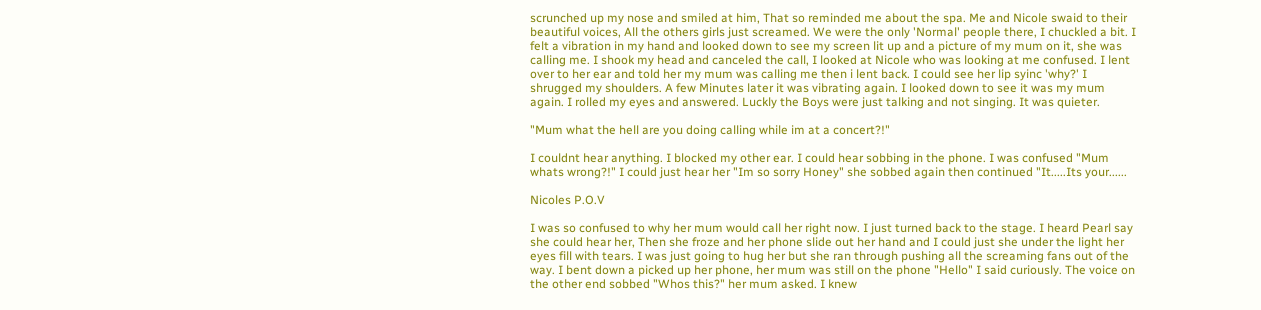scrunched up my nose and smiled at him, That so reminded me about the spa. Me and Nicole swaid to their beautiful voices, All the others girls just screamed. We were the only 'Normal' people there, I chuckled a bit. I felt a vibration in my hand and looked down to see my screen lit up and a picture of my mum on it, she was calling me. I shook my head and canceled the call, I looked at Nicole who was looking at me confused. I lent over to her ear and told her my mum was calling me then i lent back. I could see her lip syinc 'why?' I shrugged my shoulders. A few Minutes later it was vibrating again. I looked down to see it was my mum again. I rolled my eyes and answered. Luckly the Boys were just talking and not singing. It was quieter.

"Mum what the hell are you doing calling while im at a concert?!"

I couldnt hear anything. I blocked my other ear. I could hear sobbing in the phone. I was confused "Mum whats wrong?!" I could just hear her "Im so sorry Honey" she sobbed again then continued "It.....Its your......

Nicoles P.O.V

I was so confused to why her mum would call her right now. I just turned back to the stage. I heard Pearl say she could hear her, Then she froze and her phone slide out her hand and I could just she under the light her eyes fill with tears. I was just going to hug her but she ran through pushing all the screaming fans out of the way. I bent down a picked up her phone, her mum was still on the phone "Hello" I said curiously. The voice on the other end sobbed "Whos this?" her mum asked. I knew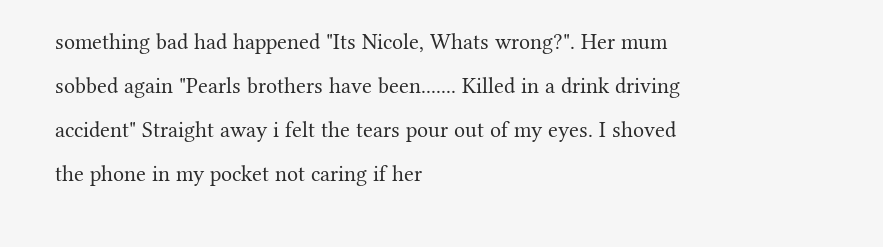something bad had happened "Its Nicole, Whats wrong?". Her mum sobbed again "Pearls brothers have been....... Killed in a drink driving accident" Straight away i felt the tears pour out of my eyes. I shoved the phone in my pocket not caring if her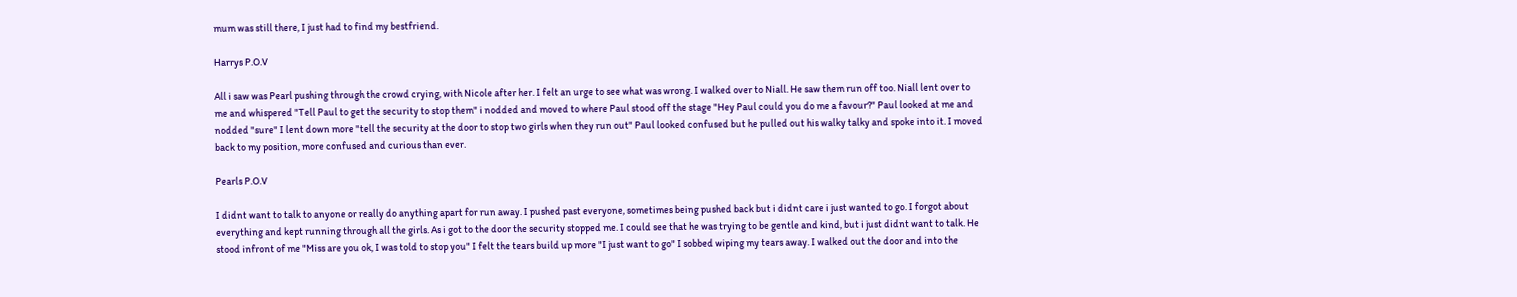mum was still there, I just had to find my bestfriend.

Harrys P.O.V

All i saw was Pearl pushing through the crowd crying, with Nicole after her. I felt an urge to see what was wrong. I walked over to Niall. He saw them run off too. Niall lent over to me and whispered "Tell Paul to get the security to stop them" i nodded and moved to where Paul stood off the stage "Hey Paul could you do me a favour?" Paul looked at me and nodded "sure" I lent down more "tell the security at the door to stop two girls when they run out" Paul looked confused but he pulled out his walky talky and spoke into it. I moved back to my position, more confused and curious than ever.

Pearls P.O.V

I didnt want to talk to anyone or really do anything apart for run away. I pushed past everyone, sometimes being pushed back but i didnt care i just wanted to go. I forgot about everything and kept running through all the girls. As i got to the door the security stopped me. I could see that he was trying to be gentle and kind, but i just didnt want to talk. He stood infront of me "Miss are you ok, I was told to stop you" I felt the tears build up more "I just want to go" I sobbed wiping my tears away. I walked out the door and into the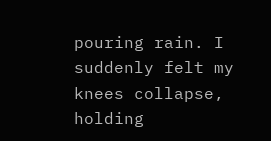pouring rain. I suddenly felt my knees collapse, holding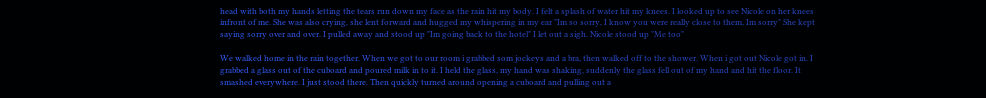head with both my hands letting the tears run down my face as the rain hit my body. I felt a splash of water hit my knees. I looked up to see Nicole on her knees infront of me. She was also crying, she lent forward and hugged my whispering in my ear "Im so sorry, I know you were really close to them, Im sorry" She kept saying sorry over and over. I pulled away and stood up "Im going back to the hotel" I let out a sigh. Nicole stood up "Me too"

We walked home in the rain together. When we got to our room i grabbed som jockeys and a bra, then walked off to the shower. When i got out Nicole got in. I grabbed a glass out of the cuboard and poured milk in to it. I held the glass, my hand was shaking, suddenly the glass fell out of my hand and hit the floor. It smashed everywhere. I just stood there. Then quickly turned around opening a cuboard and pulling out a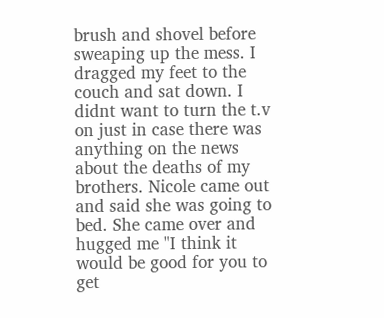brush and shovel before sweaping up the mess. I dragged my feet to the couch and sat down. I didnt want to turn the t.v on just in case there was anything on the news about the deaths of my brothers. Nicole came out and said she was going to bed. She came over and hugged me "I think it would be good for you to get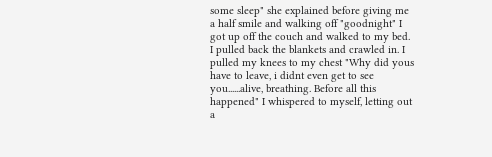some sleep" she explained before giving me a half smile and walking off "goodnight" I got up off the couch and walked to my bed. I pulled back the blankets and crawled in. I pulled my knees to my chest "Why did yous have to leave, i didnt even get to see you......alive, breathing. Before all this happened" I whispered to myself, letting out a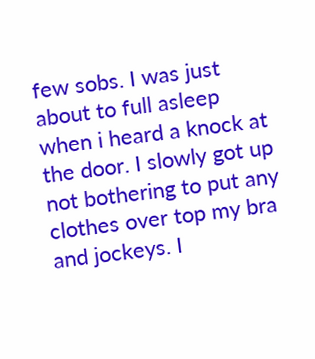few sobs. I was just about to full asleep when i heard a knock at the door. I slowly got up not bothering to put any clothes over top my bra and jockeys. I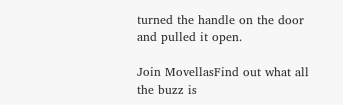turned the handle on the door and pulled it open.

Join MovellasFind out what all the buzz is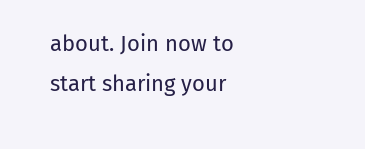about. Join now to start sharing your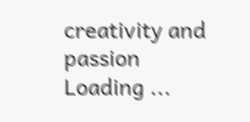creativity and passion
Loading ...